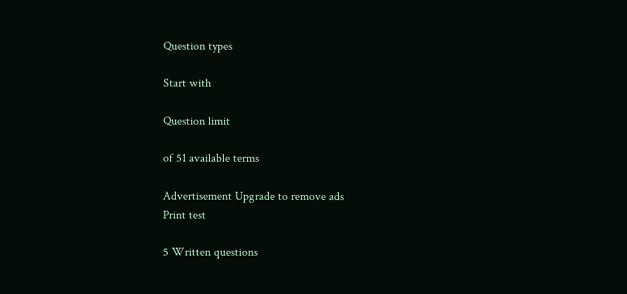Question types

Start with

Question limit

of 51 available terms

Advertisement Upgrade to remove ads
Print test

5 Written questions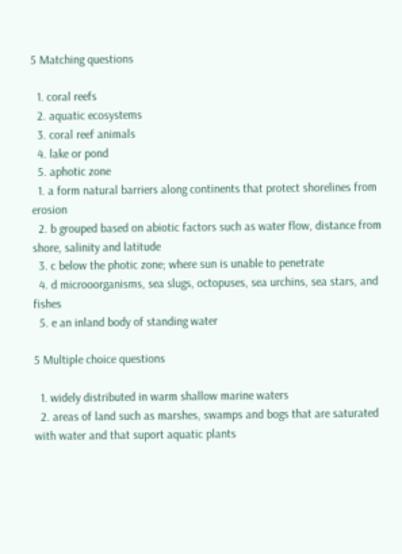5 Matching questions

  1. coral reefs
  2. aquatic ecosystems
  3. coral reef animals
  4. lake or pond
  5. aphotic zone
  1. a form natural barriers along continents that protect shorelines from erosion
  2. b grouped based on abiotic factors such as water flow, distance from shore, salinity and latitude
  3. c below the photic zone; where sun is unable to penetrate
  4. d microoorganisms, sea slugs, octopuses, sea urchins, sea stars, and fishes
  5. e an inland body of standing water

5 Multiple choice questions

  1. widely distributed in warm shallow marine waters
  2. areas of land such as marshes, swamps and bogs that are saturated with water and that suport aquatic plants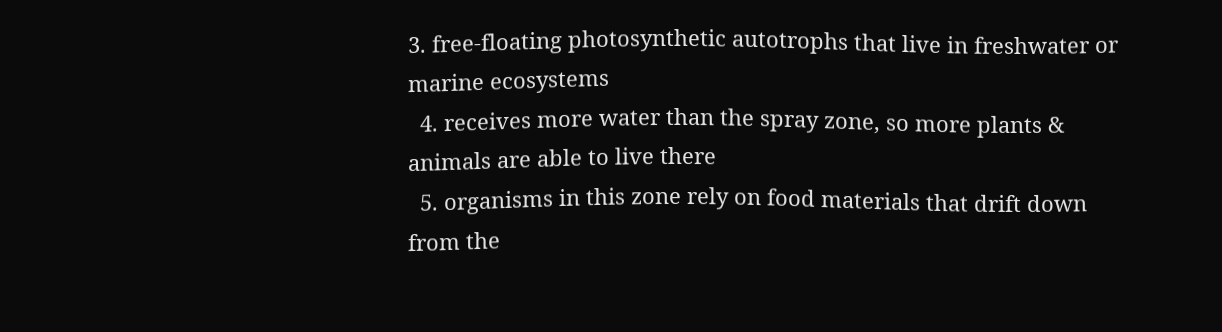3. free-floating photosynthetic autotrophs that live in freshwater or marine ecosystems
  4. receives more water than the spray zone, so more plants & animals are able to live there
  5. organisms in this zone rely on food materials that drift down from the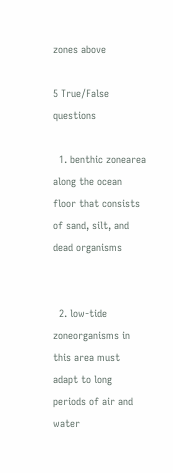zones above

5 True/False questions

  1. benthic zonearea along the ocean floor that consists of sand, silt, and dead organisms


  2. low-tide zoneorganisms in this area must adapt to long periods of air and water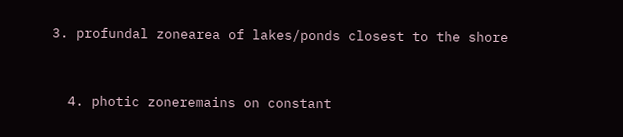3. profundal zonearea of lakes/ponds closest to the shore


  4. photic zoneremains on constant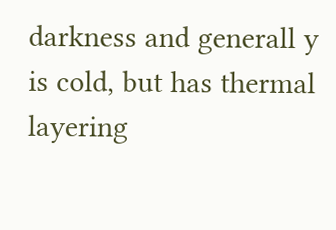darkness and generall y is cold, but has thermal layering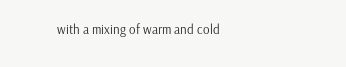with a mixing of warm and cold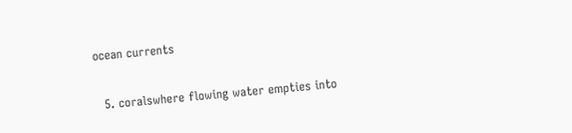ocean currents


  5. coralswhere flowing water empties into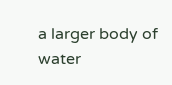a larger body of water